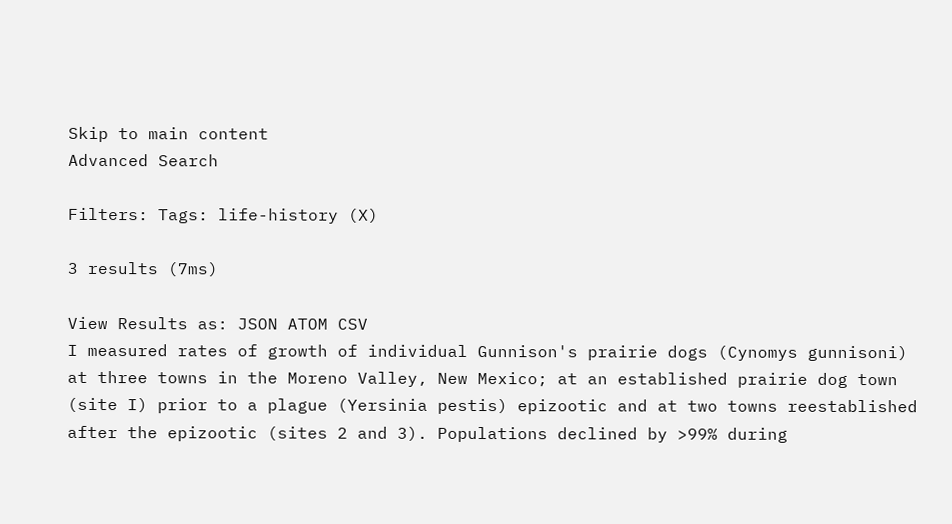Skip to main content
Advanced Search

Filters: Tags: life-history (X)

3 results (7ms)

View Results as: JSON ATOM CSV
I measured rates of growth of individual Gunnison's prairie dogs (Cynomys gunnisoni) at three towns in the Moreno Valley, New Mexico; at an established prairie dog town (site I) prior to a plague (Yersinia pestis) epizootic and at two towns reestablished after the epizootic (sites 2 and 3). Populations declined by >99% during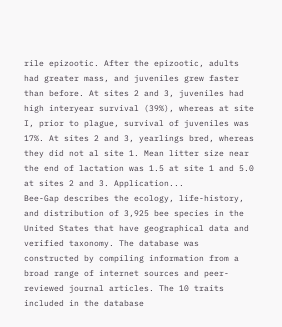rile epizootic. After the epizootic, adults had greater mass, and juveniles grew faster than before. At sites 2 and 3, juveniles had high interyear survival (39%), whereas at site I, prior to plague, survival of juveniles was 17%. At sites 2 and 3, yearlings bred, whereas they did not al site 1. Mean litter size near the end of lactation was 1.5 at site 1 and 5.0 at sites 2 and 3. Application...
Bee-Gap describes the ecology, life-history, and distribution of 3,925 bee species in the United States that have geographical data and verified taxonomy. The database was constructed by compiling information from a broad range of internet sources and peer-reviewed journal articles. The 10 traits included in the database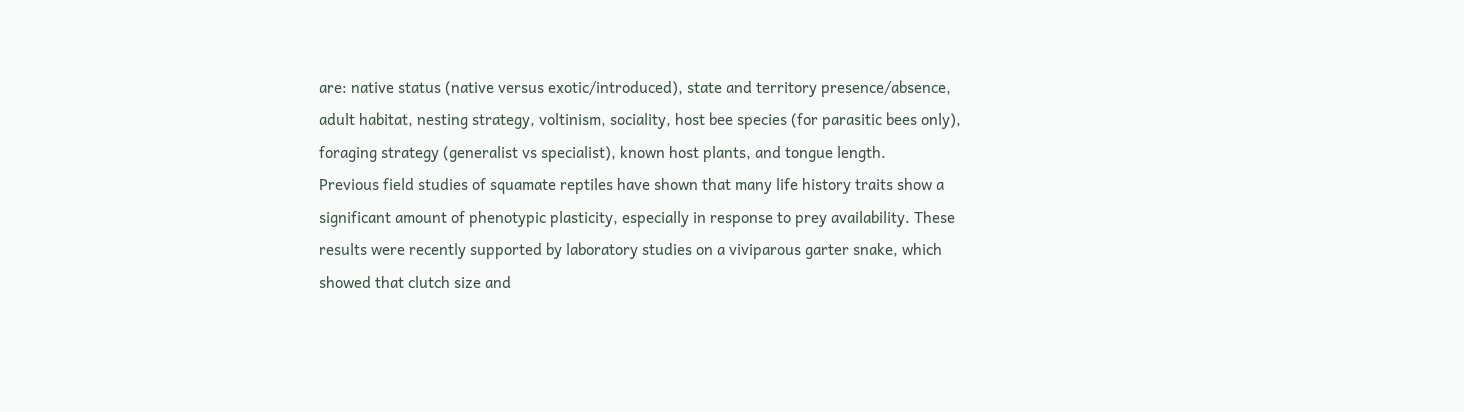are: native status (native versus exotic/introduced), state and territory presence/absence, adult habitat, nesting strategy, voltinism, sociality, host bee species (for parasitic bees only), foraging strategy (generalist vs specialist), known host plants, and tongue length.
Previous field studies of squamate reptiles have shown that many life history traits show a significant amount of phenotypic plasticity, especially in response to prey availability. These results were recently supported by laboratory studies on a viviparous garter snake, which showed that clutch size and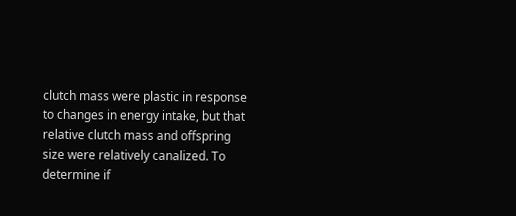clutch mass were plastic in response to changes in energy intake, but that relative clutch mass and offspring size were relatively canalized. To determine if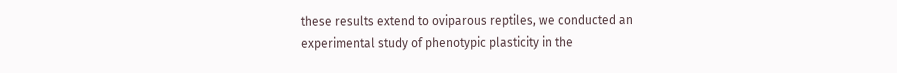these results extend to oviparous reptiles, we conducted an experimental study of phenotypic plasticity in the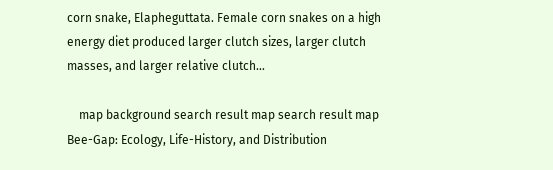corn snake, Elapheguttata. Female corn snakes on a high energy diet produced larger clutch sizes, larger clutch masses, and larger relative clutch...

    map background search result map search result map Bee-Gap: Ecology, Life-History, and Distribution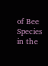of Bee Species in the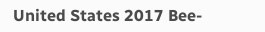United States 2017 Bee-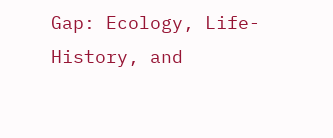Gap: Ecology, Life-History, and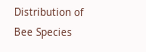Distribution of Bee Species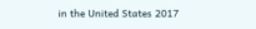in the United States 2017